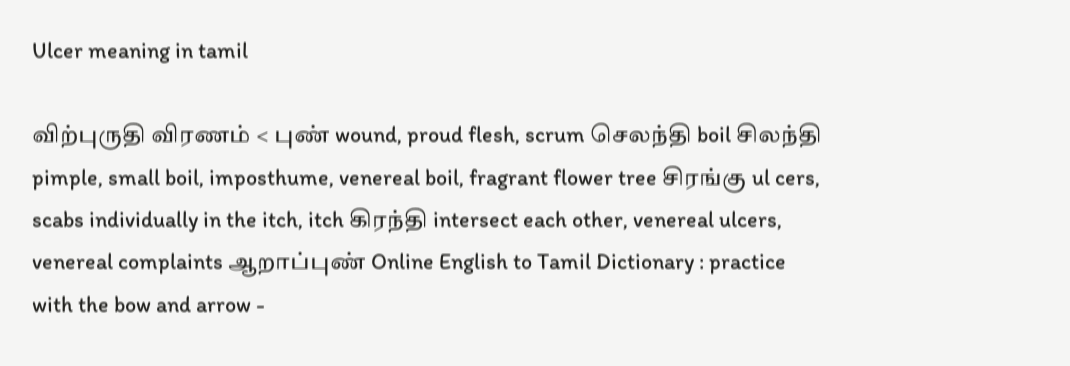Ulcer meaning in tamil

விற்புருதி விரணம் < புண் wound, proud flesh, scrum செலந்தி boil சிலந்தி pimple, small boil, imposthume, venereal boil, fragrant flower tree சிரங்கு ul cers, scabs individually in the itch, itch கிரந்தி intersect each other, venereal ulcers, venereal complaints ஆறாப்புண் Online English to Tamil Dictionary : practice with the bow and arrow -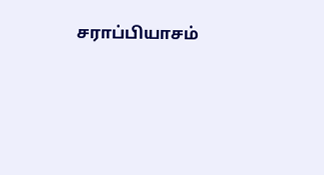சராப்பியாசம்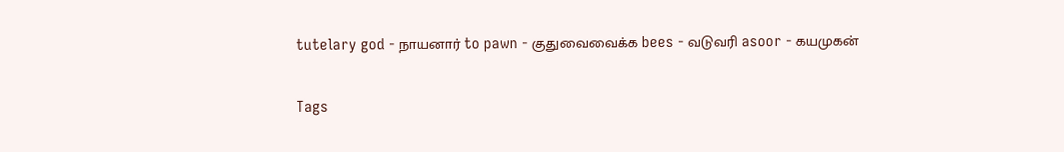tutelary god - நாயனார் to pawn - குதுவைவைக்க bees - வடுவரி asoor - கயமுகன்

Tags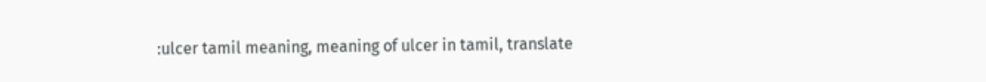:ulcer tamil meaning, meaning of ulcer in tamil, translate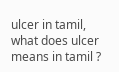ulcer in tamil, what does ulcer means in tamil ?